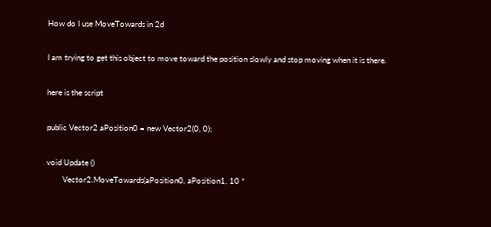How do I use MoveTowards in 2d

I am trying to get this object to move toward the position slowly and stop moving when it is there.

here is the script

public Vector2 aPosition0 = new Vector2(0, 0);

void Update ()
        Vector2.MoveTowards(aPosition0, aPosition1, 10 *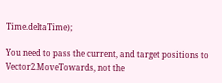Time.deltaTime);

You need to pass the current, and target positions to Vector2.MoveTowards, not the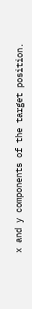x and y components of the target position.